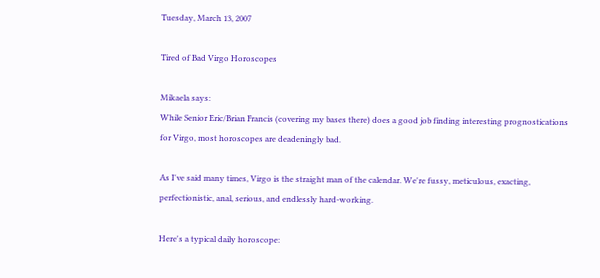Tuesday, March 13, 2007

Tired of Bad Virgo Horoscopes

Mikaela says:
While Senior Eric/Brian Francis (covering my bases there) does a good job finding interesting prognostications for Virgo, most horoscopes are deadeningly bad.

As I've said many times, Virgo is the straight man of the calendar. We're fussy, meticulous, exacting, perfectionistic, anal, serious, and endlessly hard-working.

Here's a typical daily horoscope: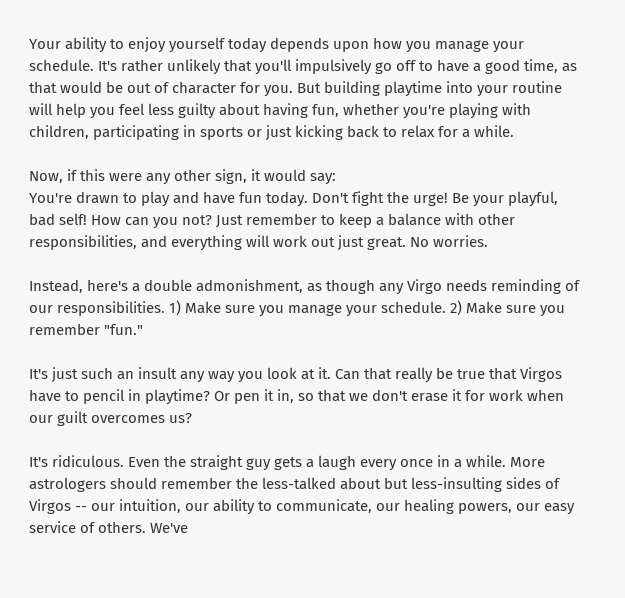Your ability to enjoy yourself today depends upon how you manage your schedule. It's rather unlikely that you'll impulsively go off to have a good time, as that would be out of character for you. But building playtime into your routine will help you feel less guilty about having fun, whether you're playing with children, participating in sports or just kicking back to relax for a while.

Now, if this were any other sign, it would say:
You're drawn to play and have fun today. Don't fight the urge! Be your playful, bad self! How can you not? Just remember to keep a balance with other responsibilities, and everything will work out just great. No worries.

Instead, here's a double admonishment, as though any Virgo needs reminding of our responsibilities. 1) Make sure you manage your schedule. 2) Make sure you remember "fun."

It's just such an insult any way you look at it. Can that really be true that Virgos have to pencil in playtime? Or pen it in, so that we don't erase it for work when our guilt overcomes us?

It's ridiculous. Even the straight guy gets a laugh every once in a while. More astrologers should remember the less-talked about but less-insulting sides of Virgos -- our intuition, our ability to communicate, our healing powers, our easy service of others. We've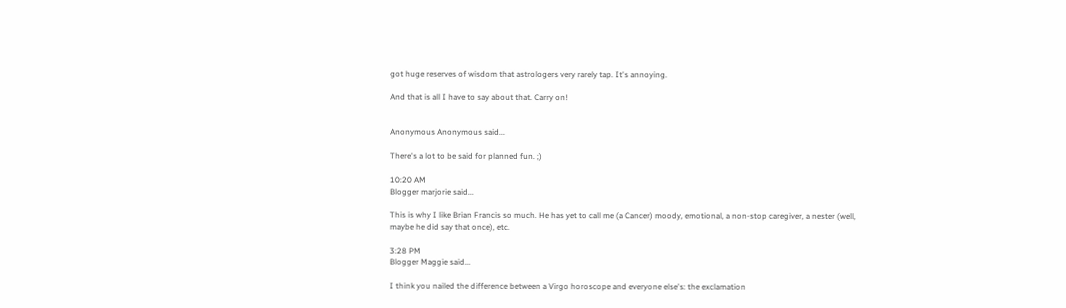got huge reserves of wisdom that astrologers very rarely tap. It's annoying.

And that is all I have to say about that. Carry on!


Anonymous Anonymous said...

There's a lot to be said for planned fun. ;)

10:20 AM
Blogger marjorie said...

This is why I like Brian Francis so much. He has yet to call me (a Cancer) moody, emotional, a non-stop caregiver, a nester (well, maybe he did say that once), etc.

3:28 PM
Blogger Maggie said...

I think you nailed the difference between a Virgo horoscope and everyone else's: the exclamation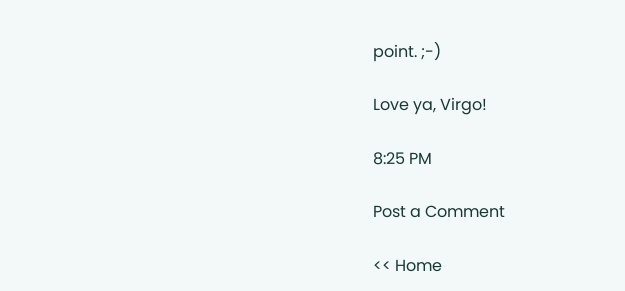point. ;-)

Love ya, Virgo!

8:25 PM

Post a Comment

<< Home